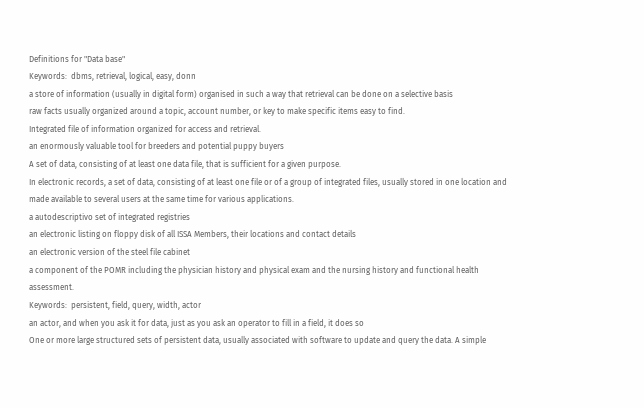Definitions for "Data base"
Keywords:  dbms, retrieval, logical, easy, donn
a store of information (usually in digital form) organised in such a way that retrieval can be done on a selective basis
raw facts usually organized around a topic, account number, or key to make specific items easy to find.
Integrated file of information organized for access and retrieval.
an enormously valuable tool for breeders and potential puppy buyers
A set of data, consisting of at least one data file, that is sufficient for a given purpose.
In electronic records, a set of data, consisting of at least one file or of a group of integrated files, usually stored in one location and made available to several users at the same time for various applications.
a autodescriptivo set of integrated registries
an electronic listing on floppy disk of all ISSA Members, their locations and contact details
an electronic version of the steel file cabinet
a component of the POMR including the physician history and physical exam and the nursing history and functional health assessment.
Keywords:  persistent, field, query, width, actor
an actor, and when you ask it for data, just as you ask an operator to fill in a field, it does so
One or more large structured sets of persistent data, usually associated with software to update and query the data. A simple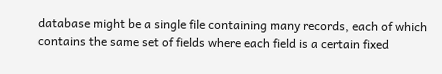database might be a single file containing many records, each of which contains the same set of fields where each field is a certain fixed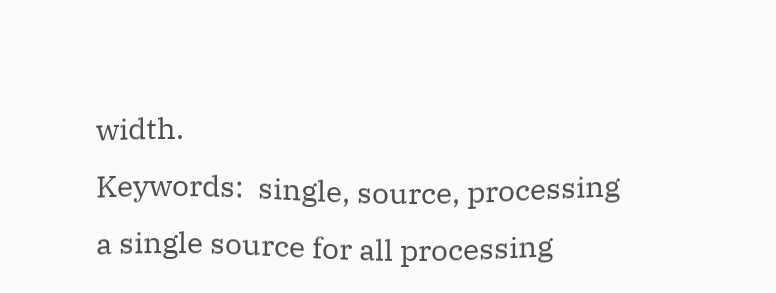width.
Keywords:  single, source, processing
a single source for all processing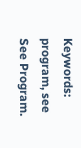Keywords:  program, see
See Program.